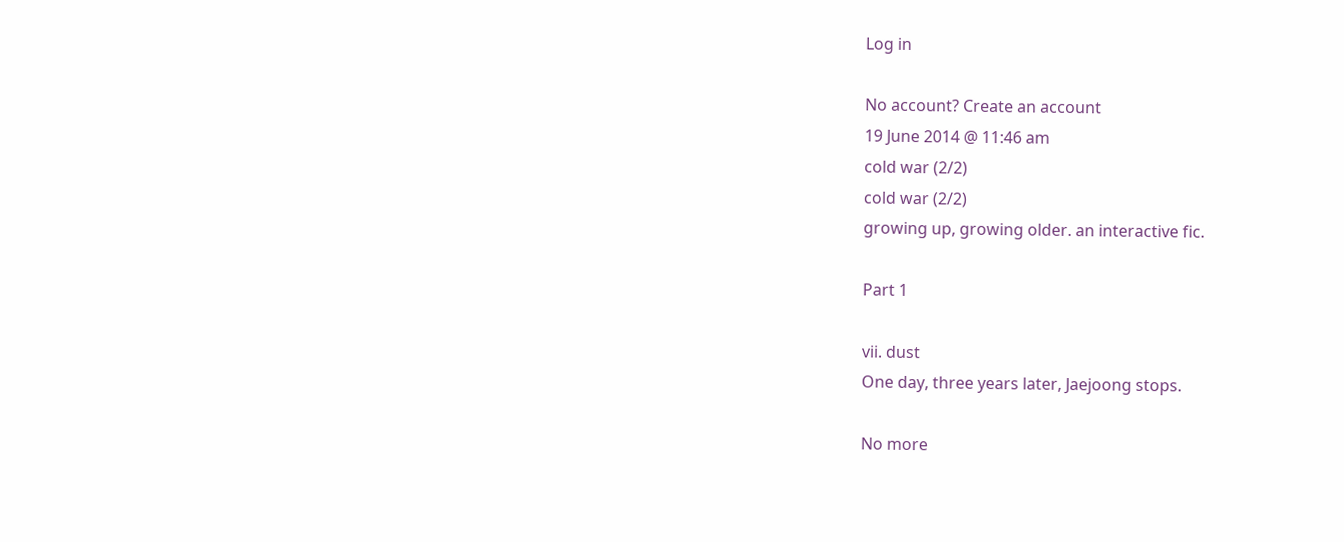Log in

No account? Create an account
19 June 2014 @ 11:46 am
cold war (2/2)
cold war (2/2)
growing up, growing older. an interactive fic.

Part 1

vii. dust
One day, three years later, Jaejoong stops.

No more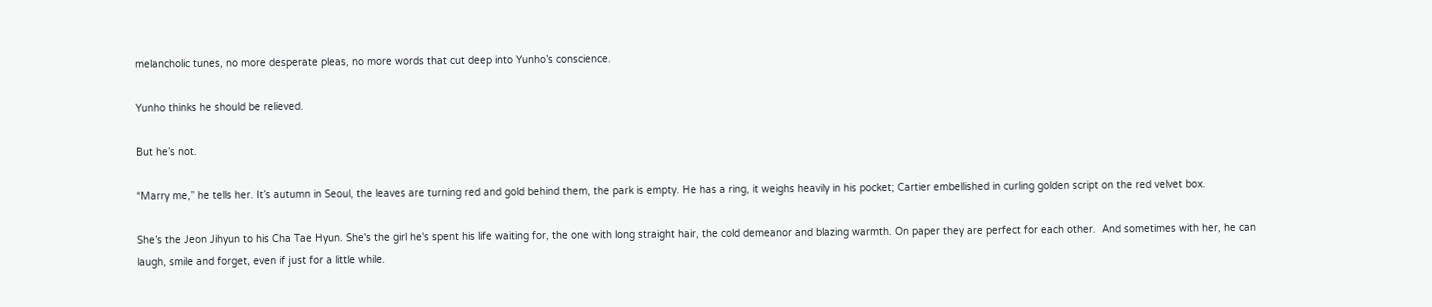melancholic tunes, no more desperate pleas, no more words that cut deep into Yunho’s conscience.

Yunho thinks he should be relieved.

But he’s not.

“Marry me,” he tells her. It’s autumn in Seoul, the leaves are turning red and gold behind them, the park is empty. He has a ring, it weighs heavily in his pocket; Cartier embellished in curling golden script on the red velvet box.

She’s the Jeon Jihyun to his Cha Tae Hyun. She's the girl he's spent his life waiting for, the one with long straight hair, the cold demeanor and blazing warmth. On paper they are perfect for each other.  And sometimes with her, he can laugh, smile and forget, even if just for a little while.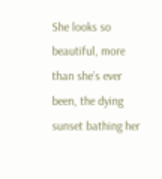She looks so beautiful, more than she’s ever been, the dying sunset bathing her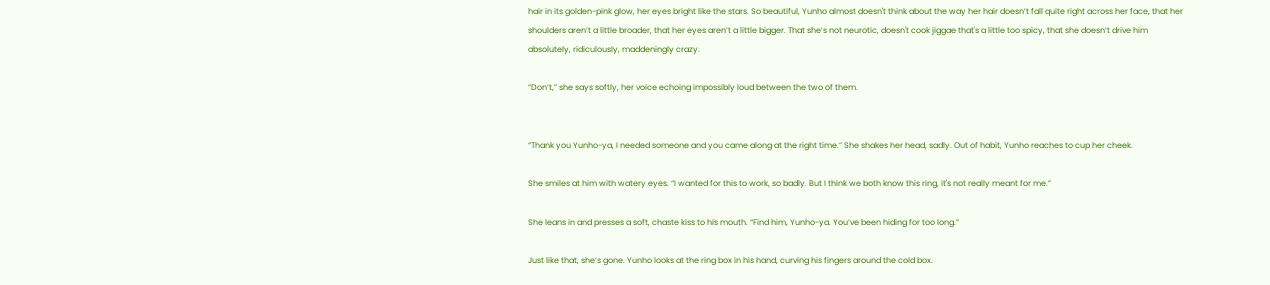hair in its golden-pink glow, her eyes bright like the stars. So beautiful, Yunho almost doesn't think about the way her hair doesn’t fall quite right across her face, that her shoulders aren’t a little broader, that her eyes aren’t a little bigger. That she’s not neurotic, doesn't cook jiggae that's a little too spicy, that she doesn’t drive him absolutely, ridiculously, maddeningly crazy.

“Don’t,” she says softly, her voice echoing impossibly loud between the two of them.


“Thank you Yunho-ya, I needed someone and you came along at the right time.” She shakes her head, sadly. Out of habit, Yunho reaches to cup her cheek.

She smiles at him with watery eyes. “I wanted for this to work, so badly. But I think we both know this ring, it's not really meant for me.”

She leans in and presses a soft, chaste kiss to his mouth. “Find him, Yunho-ya. You’ve been hiding for too long.”

Just like that, she’s gone. Yunho looks at the ring box in his hand, curving his fingers around the cold box.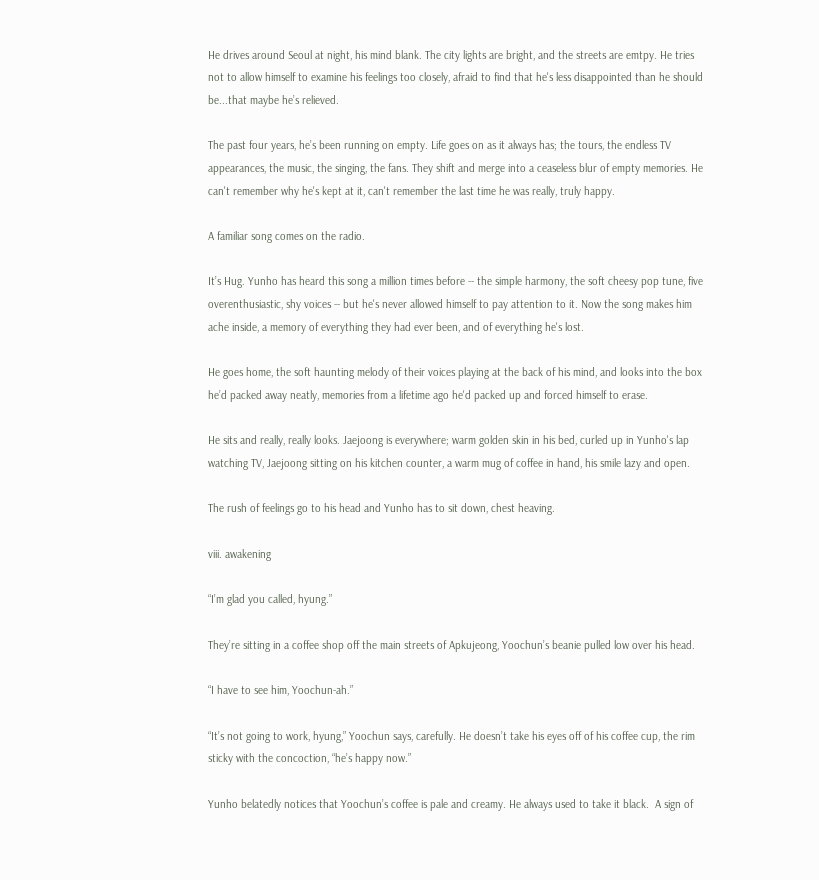He drives around Seoul at night, his mind blank. The city lights are bright, and the streets are emtpy. He tries not to allow himself to examine his feelings too closely, afraid to find that he's less disappointed than he should be...that maybe he’s relieved.

The past four years, he’s been running on empty. Life goes on as it always has; the tours, the endless TV appearances, the music, the singing, the fans. They shift and merge into a ceaseless blur of empty memories. He can't remember why he's kept at it, can't remember the last time he was really, truly happy.

A familiar song comes on the radio.

It’s Hug. Yunho has heard this song a million times before -- the simple harmony, the soft cheesy pop tune, five overenthusiastic, shy voices -- but he's never allowed himself to pay attention to it. Now the song makes him ache inside, a memory of everything they had ever been, and of everything he's lost.

He goes home, the soft haunting melody of their voices playing at the back of his mind, and looks into the box he’d packed away neatly, memories from a lifetime ago he'd packed up and forced himself to erase.

He sits and really, really looks. Jaejoong is everywhere; warm golden skin in his bed, curled up in Yunho's lap watching TV, Jaejoong sitting on his kitchen counter, a warm mug of coffee in hand, his smile lazy and open.

The rush of feelings go to his head and Yunho has to sit down, chest heaving.

viii. awakening

“I’m glad you called, hyung.”

They’re sitting in a coffee shop off the main streets of Apkujeong, Yoochun’s beanie pulled low over his head.

“I have to see him, Yoochun-ah.”

“It’s not going to work, hyung,” Yoochun says, carefully. He doesn’t take his eyes off of his coffee cup, the rim sticky with the concoction, “he’s happy now.”

Yunho belatedly notices that Yoochun’s coffee is pale and creamy. He always used to take it black.  A sign of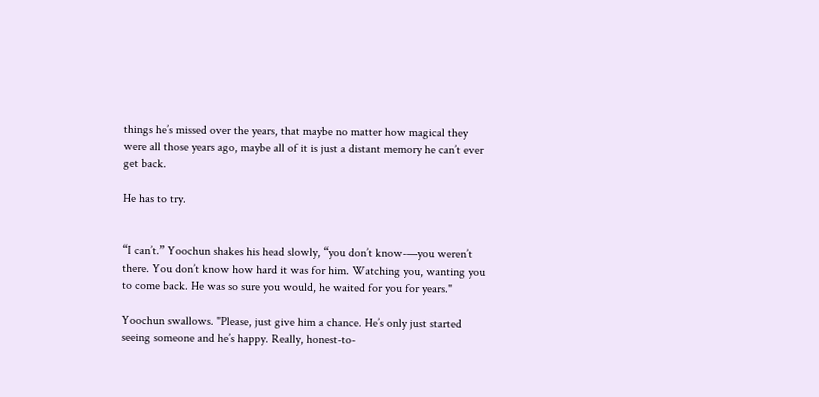things he’s missed over the years, that maybe no matter how magical they were all those years ago, maybe all of it is just a distant memory he can’t ever get back.

He has to try.


“I can’t.” Yoochun shakes his head slowly, “you don’t know-—you weren’t there. You don’t know how hard it was for him. Watching you, wanting you to come back. He was so sure you would, he waited for you for years."

Yoochun swallows. "Please, just give him a chance. He’s only just started seeing someone and he’s happy. Really, honest-to-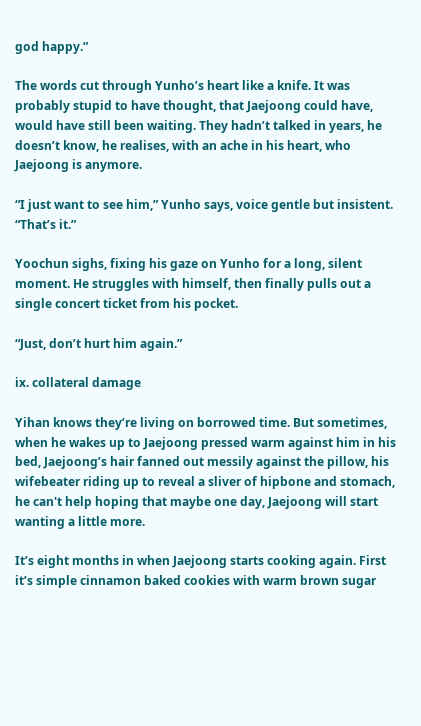god happy.”

The words cut through Yunho’s heart like a knife. It was probably stupid to have thought, that Jaejoong could have, would have still been waiting. They hadn’t talked in years, he doesn’t know, he realises, with an ache in his heart, who Jaejoong is anymore.

“I just want to see him,” Yunho says, voice gentle but insistent. “That’s it.”

Yoochun sighs, fixing his gaze on Yunho for a long, silent moment. He struggles with himself, then finally pulls out a single concert ticket from his pocket.

“Just, don’t hurt him again.”

ix. collateral damage

Yihan knows they’re living on borrowed time. But sometimes, when he wakes up to Jaejoong pressed warm against him in his bed, Jaejoong’s hair fanned out messily against the pillow, his wifebeater riding up to reveal a sliver of hipbone and stomach, he can't help hoping that maybe one day, Jaejoong will start wanting a little more.

It’s eight months in when Jaejoong starts cooking again. First it’s simple cinnamon baked cookies with warm brown sugar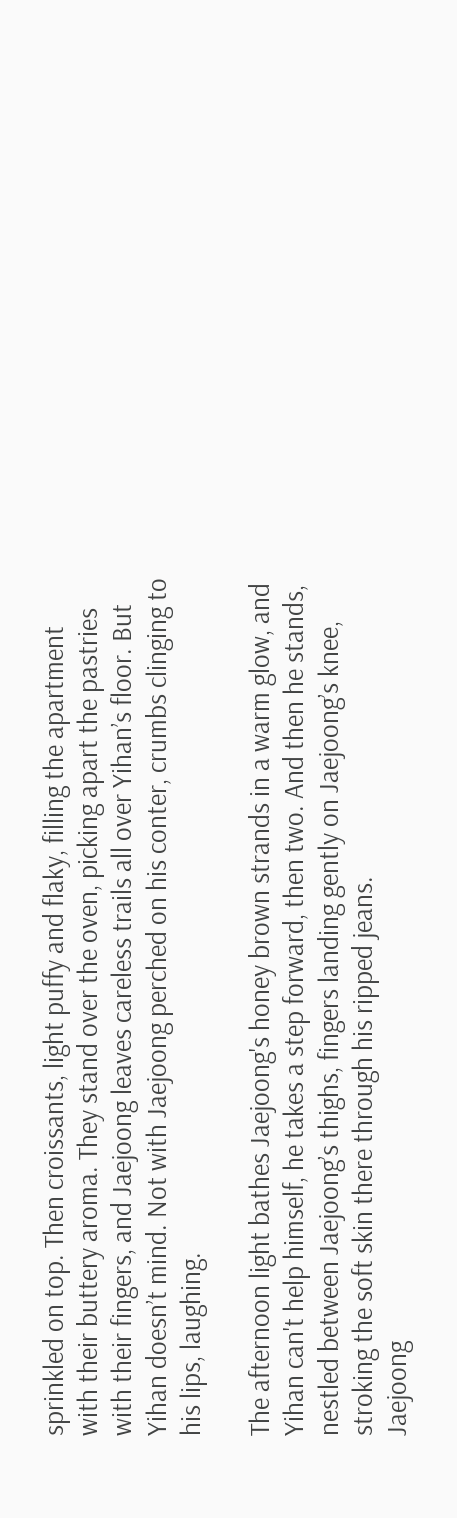sprinkled on top. Then croissants, light puffy and flaky, filling the apartment with their buttery aroma. They stand over the oven, picking apart the pastries with their fingers, and Jaejoong leaves careless trails all over Yihan’s floor. But Yihan doesn’t mind. Not with Jaejoong perched on his conter, crumbs clinging to his lips, laughing.

The afternoon light bathes Jaejoong's honey brown strands in a warm glow, and Yihan can't help himself, he takes a step forward, then two. And then he stands, nestled between Jaejoong’s thighs, fingers landing gently on Jaejoong’s knee, stroking the soft skin there through his ripped jeans.
Jaejoong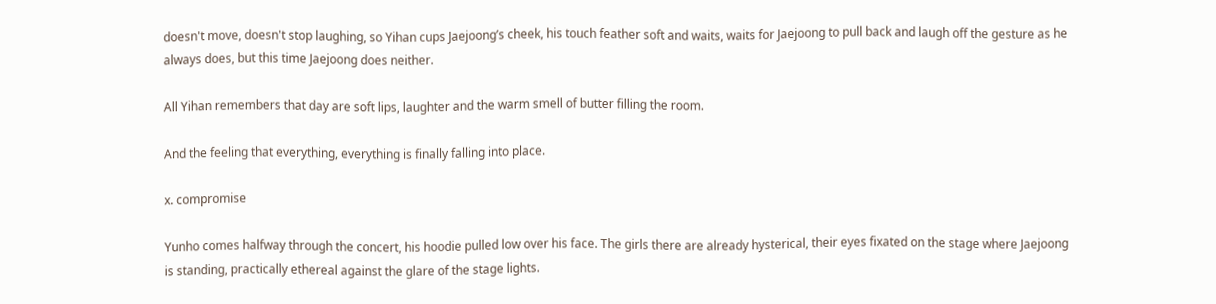doesn't move, doesn't stop laughing, so Yihan cups Jaejoong’s cheek, his touch feather soft and waits, waits for Jaejoong to pull back and laugh off the gesture as he always does, but this time Jaejoong does neither.

All Yihan remembers that day are soft lips, laughter and the warm smell of butter filling the room.

And the feeling that everything, everything is finally falling into place.

x. compromise

Yunho comes halfway through the concert, his hoodie pulled low over his face. The girls there are already hysterical, their eyes fixated on the stage where Jaejoong is standing, practically ethereal against the glare of the stage lights.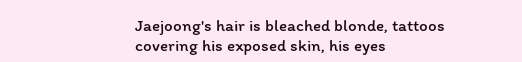Jaejoong's hair is bleached blonde, tattoos covering his exposed skin, his eyes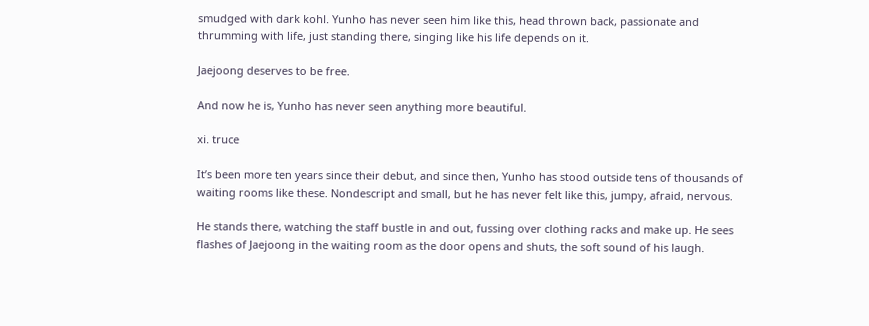smudged with dark kohl. Yunho has never seen him like this, head thrown back, passionate and thrumming with life, just standing there, singing like his life depends on it.

Jaejoong deserves to be free.

And now he is, Yunho has never seen anything more beautiful.

xi. truce

It’s been more ten years since their debut, and since then, Yunho has stood outside tens of thousands of waiting rooms like these. Nondescript and small, but he has never felt like this, jumpy, afraid, nervous.

He stands there, watching the staff bustle in and out, fussing over clothing racks and make up. He sees flashes of Jaejoong in the waiting room as the door opens and shuts, the soft sound of his laugh.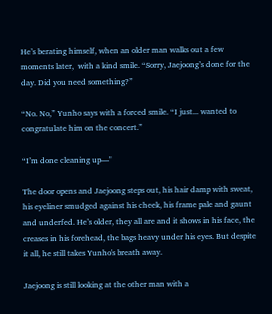He’s berating himself, when an older man walks out a few moments later,  with a kind smile. “Sorry, Jaejoong’s done for the day. Did you need something?”

“No. No,” Yunho says with a forced smile. “I just... wanted to congratulate him on the concert.”

“I’m done cleaning up—"

The door opens and Jaejoong steps out, his hair damp with sweat, his eyeliner smudged against his cheek, his frame pale and gaunt and underfed. He’s older, they all are and it shows in his face, the creases in his forehead, the bags heavy under his eyes. But despite it all, he still takes Yunho's breath away.

Jaejoong is still looking at the other man with a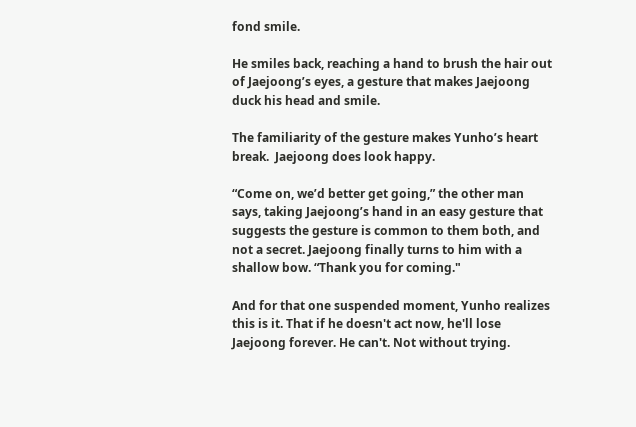fond smile.

He smiles back, reaching a hand to brush the hair out of Jaejoong’s eyes, a gesture that makes Jaejoong duck his head and smile.

The familiarity of the gesture makes Yunho’s heart break.  Jaejoong does look happy.

“Come on, we’d better get going,” the other man says, taking Jaejoong’s hand in an easy gesture that suggests the gesture is common to them both, and not a secret. Jaejoong finally turns to him with a shallow bow. “Thank you for coming."

And for that one suspended moment, Yunho realizes this is it. That if he doesn't act now, he'll lose Jaejoong forever. He can't. Not without trying.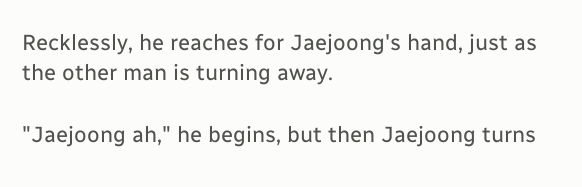Recklessly, he reaches for Jaejoong's hand, just as the other man is turning away.

"Jaejoong ah," he begins, but then Jaejoong turns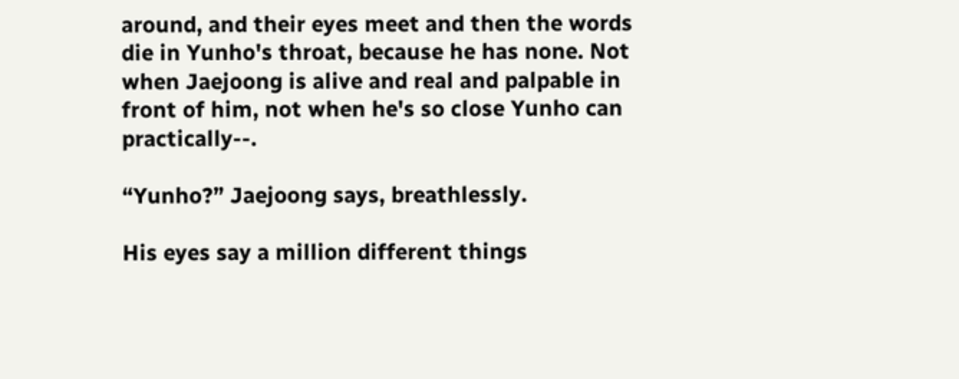around, and their eyes meet and then the words die in Yunho's throat, because he has none. Not when Jaejoong is alive and real and palpable in front of him, not when he's so close Yunho can practically--.

“Yunho?” Jaejoong says, breathlessly.

His eyes say a million different things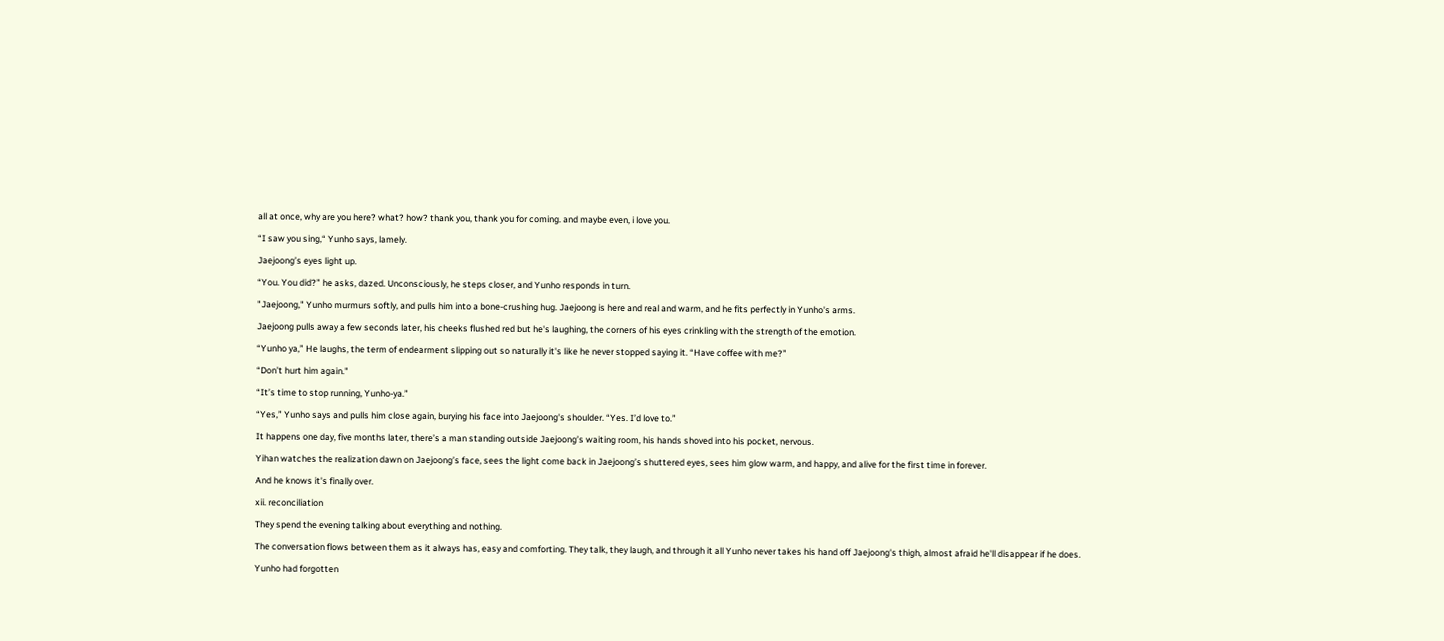all at once, why are you here? what? how? thank you, thank you for coming. and maybe even, i love you.

“I saw you sing,“ Yunho says, lamely.

Jaejoong’s eyes light up.

“You. You did?” he asks, dazed. Unconsciously, he steps closer, and Yunho responds in turn.

"Jaejoong," Yunho murmurs softly, and pulls him into a bone-crushing hug. Jaejoong is here and real and warm, and he fits perfectly in Yunho's arms.

Jaejoong pulls away a few seconds later, his cheeks flushed red but he's laughing, the corners of his eyes crinkling with the strength of the emotion.

“Yunho ya,” He laughs, the term of endearment slipping out so naturally it's like he never stopped saying it. “Have coffee with me?”

“Don’t hurt him again."

“It’s time to stop running, Yunho-ya.”

“Yes,” Yunho says and pulls him close again, burying his face into Jaejoong's shoulder. “Yes. I’d love to.”

It happens one day, five months later, there’s a man standing outside Jaejoong’s waiting room, his hands shoved into his pocket, nervous.

Yihan watches the realization dawn on Jaejoong’s face, sees the light come back in Jaejoong’s shuttered eyes, sees him glow warm, and happy, and alive for the first time in forever.

And he knows it's finally over.

xii. reconciliation

They spend the evening talking about everything and nothing.

The conversation flows between them as it always has, easy and comforting. They talk, they laugh, and through it all Yunho never takes his hand off Jaejoong's thigh, almost afraid he'll disappear if he does.

Yunho had forgotten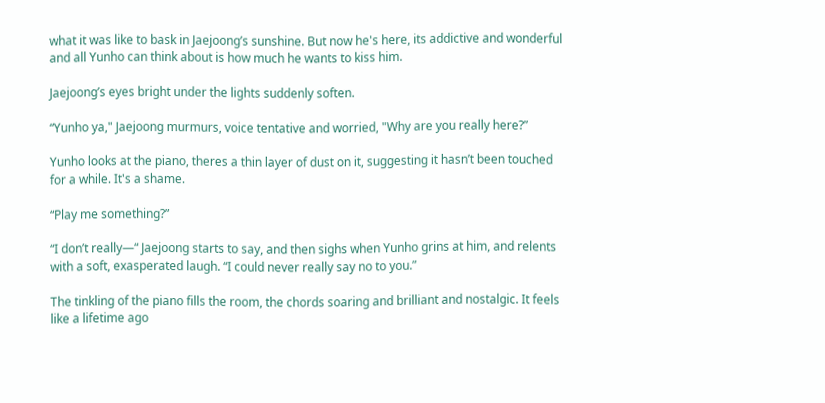what it was like to bask in Jaejoong’s sunshine. But now he's here, its addictive and wonderful and all Yunho can think about is how much he wants to kiss him.

Jaejoong’s eyes bright under the lights suddenly soften.

“Yunho ya," Jaejoong murmurs, voice tentative and worried, "Why are you really here?”

Yunho looks at the piano, theres a thin layer of dust on it, suggesting it hasn’t been touched for a while. It's a shame.

“Play me something?”

“I don’t really—“ Jaejoong starts to say, and then sighs when Yunho grins at him, and relents with a soft, exasperated laugh. “I could never really say no to you.”

The tinkling of the piano fills the room, the chords soaring and brilliant and nostalgic. It feels like a lifetime ago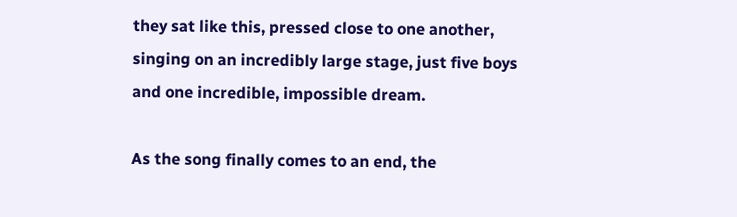they sat like this, pressed close to one another, singing on an incredibly large stage, just five boys and one incredible, impossible dream.

As the song finally comes to an end, the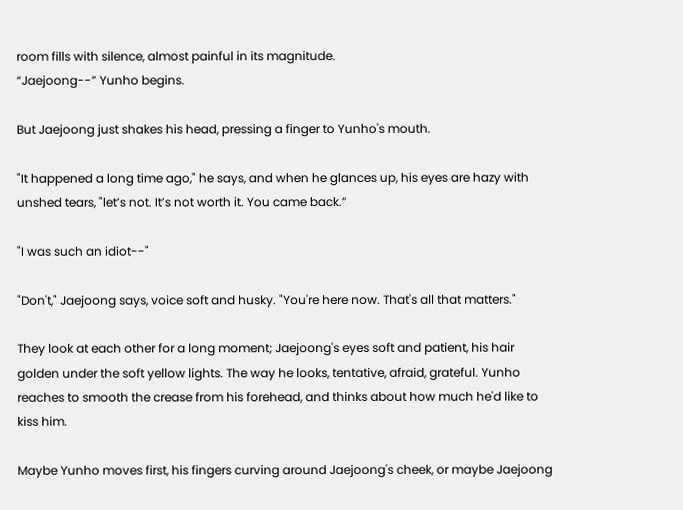room fills with silence, almost painful in its magnitude.
“Jaejoong--” Yunho begins.

But Jaejoong just shakes his head, pressing a finger to Yunho's mouth.

"It happened a long time ago," he says, and when he glances up, his eyes are hazy with unshed tears, "let’s not. It’s not worth it. You came back.”

"I was such an idiot--"

"Don't," Jaejoong says, voice soft and husky. "You're here now. That's all that matters."

They look at each other for a long moment; Jaejoong's eyes soft and patient, his hair golden under the soft yellow lights. The way he looks, tentative, afraid, grateful. Yunho reaches to smooth the crease from his forehead, and thinks about how much he'd like to kiss him.

Maybe Yunho moves first, his fingers curving around Jaejoong's cheek, or maybe Jaejoong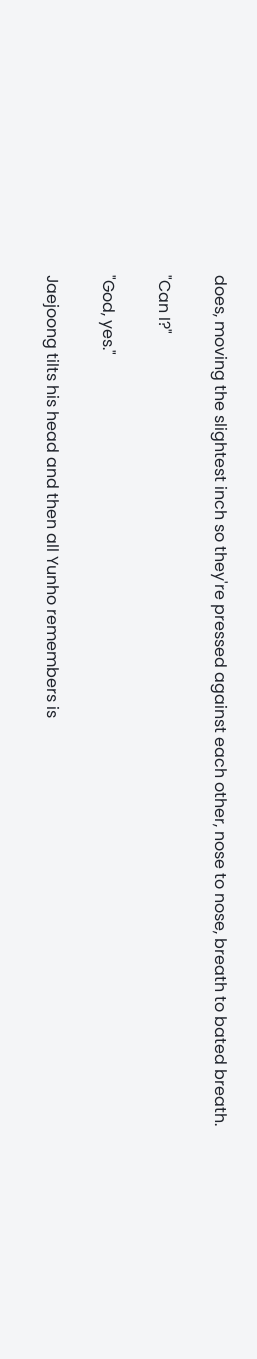does, moving the slightest inch so they're pressed against each other, nose to nose, breath to bated breath.

"Can I?"

"God, yes."

Jaejoong tilts his head and then all Yunho remembers is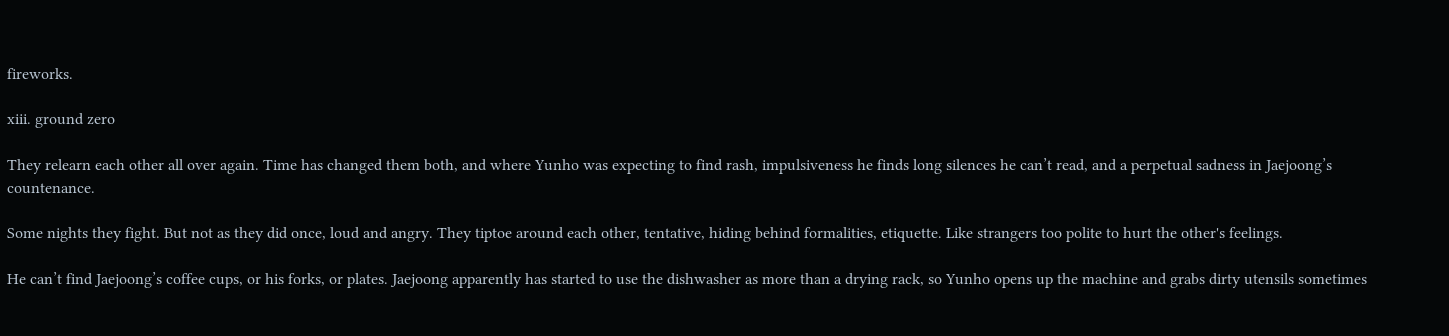fireworks.

xiii. ground zero

They relearn each other all over again. Time has changed them both, and where Yunho was expecting to find rash, impulsiveness he finds long silences he can’t read, and a perpetual sadness in Jaejoong’s countenance.

Some nights they fight. But not as they did once, loud and angry. They tiptoe around each other, tentative, hiding behind formalities, etiquette. Like strangers too polite to hurt the other's feelings.

He can’t find Jaejoong’s coffee cups, or his forks, or plates. Jaejoong apparently has started to use the dishwasher as more than a drying rack, so Yunho opens up the machine and grabs dirty utensils sometimes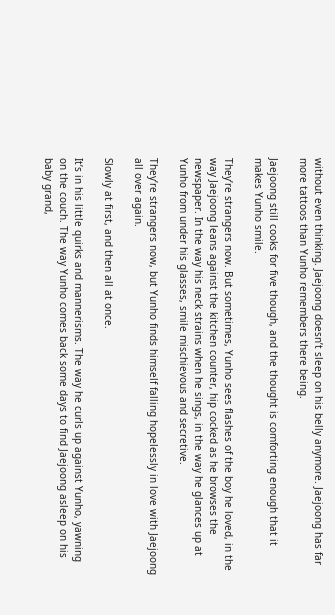without even thinking. Jaejoong doesn’t sleep on his belly anymore. Jaejoong has far more tattoos than Yunho remembers there being.

Jaejoong still cooks for five though, and the thought is comforting enough that it makes Yunho smile.

They’re strangers now. But sometimes, Yunho sees flashes of the boy he loved, in the way Jaejoong leans against the kitchen counter, hip cocked as he browses the newspaper. In the way his neck strains when he sings, in the way he glances up at Yunho from under his glasses, smile mischievous and secretive.

They’re strangers now, but Yunho finds himself falling hopelessly in love with Jaejoong all over again.

Slowly at first, and then all at once.

It’s in his little quirks and mannerisms. The way he curls up against Yunho, yawning on the couch. The way Yunho comes back some days to find Jaejoong asleep on his baby grand,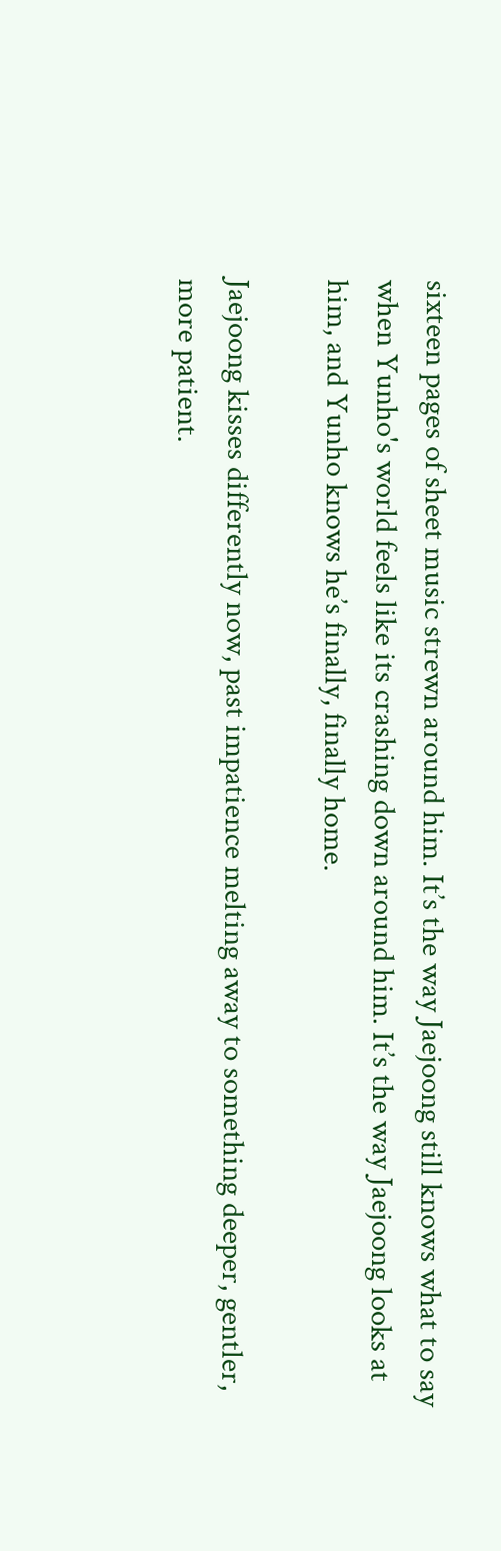sixteen pages of sheet music strewn around him. It’s the way Jaejoong still knows what to say when Yunho's world feels like its crashing down around him. It’s the way Jaejoong looks at him, and Yunho knows he’s finally, finally home.

Jaejoong kisses differently now, past impatience melting away to something deeper, gentler, more patient.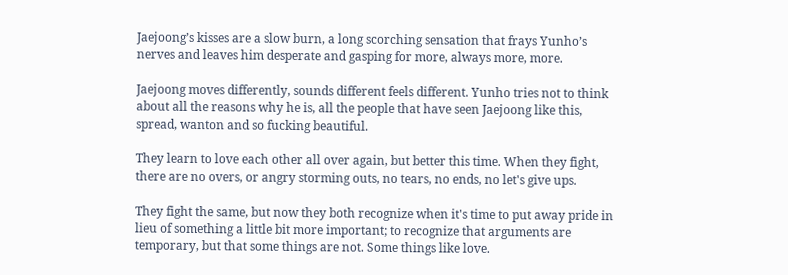Jaejoong’s kisses are a slow burn, a long scorching sensation that frays Yunho’s nerves and leaves him desperate and gasping for more, always more, more.

Jaejoong moves differently, sounds different feels different. Yunho tries not to think about all the reasons why he is, all the people that have seen Jaejoong like this, spread, wanton and so fucking beautiful.

They learn to love each other all over again, but better this time. When they fight, there are no overs, or angry storming outs, no tears, no ends, no let's give ups.

They fight the same, but now they both recognize when it's time to put away pride in lieu of something a little bit more important; to recognize that arguments are temporary, but that some things are not. Some things like love.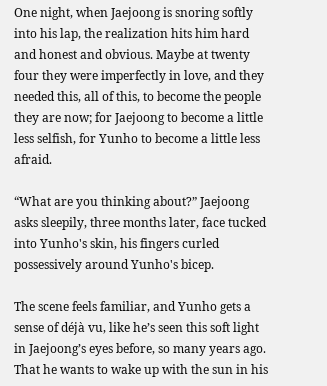One night, when Jaejoong is snoring softly into his lap, the realization hits him hard and honest and obvious. Maybe at twenty four they were imperfectly in love, and they needed this, all of this, to become the people they are now; for Jaejoong to become a little less selfish, for Yunho to become a little less afraid.

“What are you thinking about?” Jaejoong asks sleepily, three months later, face tucked into Yunho's skin, his fingers curled possessively around Yunho's bicep.

The scene feels familiar, and Yunho gets a sense of déjà vu, like he’s seen this soft light in Jaejoong’s eyes before, so many years ago. That he wants to wake up with the sun in his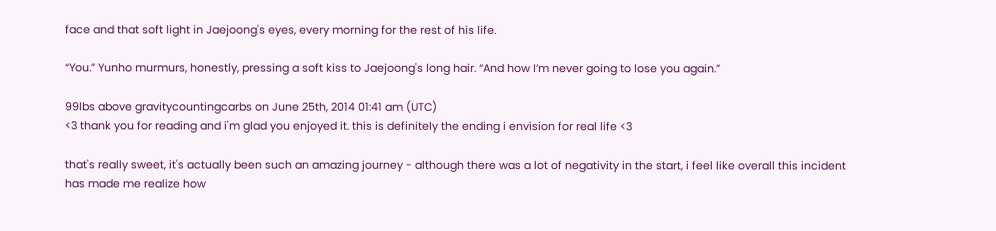face and that soft light in Jaejoong's eyes, every morning for the rest of his life.

“You.” Yunho murmurs, honestly, pressing a soft kiss to Jaejoong's long hair. “And how I’m never going to lose you again.”

99lbs above gravitycountingcarbs on June 25th, 2014 01:41 am (UTC)
<3 thank you for reading and i'm glad you enjoyed it. this is definitely the ending i envision for real life <3

that's really sweet, it's actually been such an amazing journey - although there was a lot of negativity in the start, i feel like overall this incident has made me realize how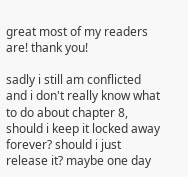great most of my readers are! thank you!

sadly i still am conflicted and i don't really know what to do about chapter 8, should i keep it locked away forever? should i just release it? maybe one day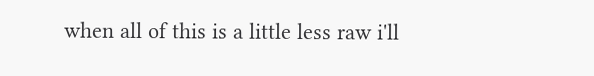when all of this is a little less raw i'll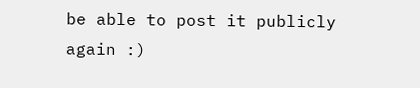be able to post it publicly again :)